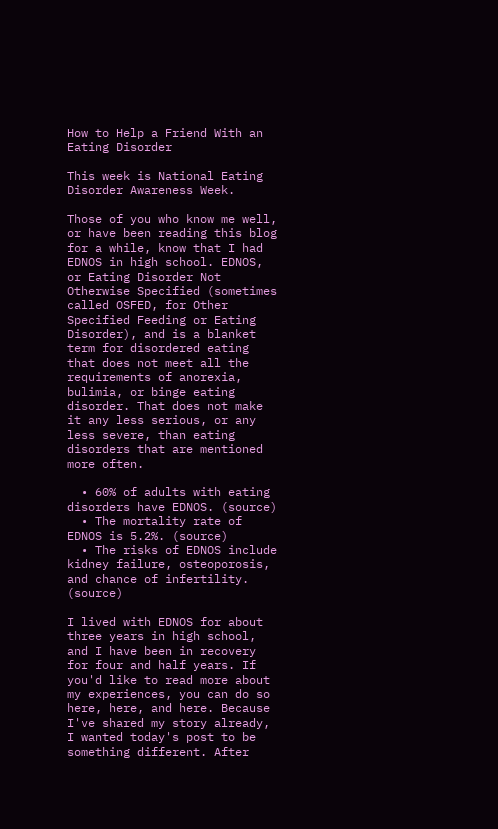How to Help a Friend With an Eating Disorder

This week is National Eating Disorder Awareness Week.

Those of you who know me well, or have been reading this blog for a while, know that I had EDNOS in high school. EDNOS, or Eating Disorder Not Otherwise Specified (sometimes called OSFED, for Other Specified Feeding or Eating Disorder), and is a blanket term for disordered eating that does not meet all the requirements of anorexia, bulimia, or binge eating disorder. That does not make it any less serious, or any less severe, than eating disorders that are mentioned more often.

  • 60% of adults with eating disorders have EDNOS. (source)
  • The mortality rate of EDNOS is 5.2%. (source)
  • The risks of EDNOS include kidney failure, osteoporosis, and chance of infertility. (source)

I lived with EDNOS for about three years in high school, and I have been in recovery for four and half years. If you'd like to read more about my experiences, you can do so here, here, and here. Because I've shared my story already, I wanted today's post to be something different. After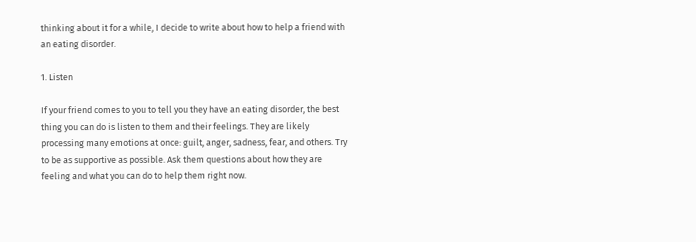thinking about it for a while, I decide to write about how to help a friend with an eating disorder.

1. Listen

If your friend comes to you to tell you they have an eating disorder, the best thing you can do is listen to them and their feelings. They are likely processing many emotions at once: guilt, anger, sadness, fear, and others. Try to be as supportive as possible. Ask them questions about how they are feeling and what you can do to help them right now.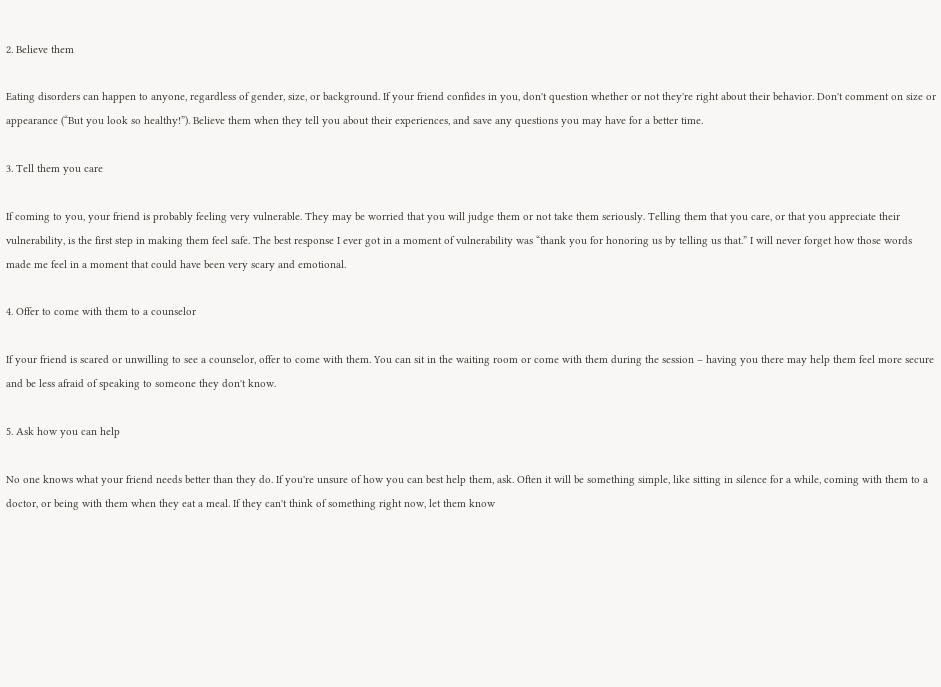2. Believe them

Eating disorders can happen to anyone, regardless of gender, size, or background. If your friend confides in you, don't question whether or not they're right about their behavior. Don't comment on size or appearance (“But you look so healthy!”). Believe them when they tell you about their experiences, and save any questions you may have for a better time.

3. Tell them you care

If coming to you, your friend is probably feeling very vulnerable. They may be worried that you will judge them or not take them seriously. Telling them that you care, or that you appreciate their vulnerability, is the first step in making them feel safe. The best response I ever got in a moment of vulnerability was “thank you for honoring us by telling us that.” I will never forget how those words made me feel in a moment that could have been very scary and emotional.

4. Offer to come with them to a counselor

If your friend is scared or unwilling to see a counselor, offer to come with them. You can sit in the waiting room or come with them during the session – having you there may help them feel more secure and be less afraid of speaking to someone they don't know.

5. Ask how you can help

No one knows what your friend needs better than they do. If you're unsure of how you can best help them, ask. Often it will be something simple, like sitting in silence for a while, coming with them to a doctor, or being with them when they eat a meal. If they can't think of something right now, let them know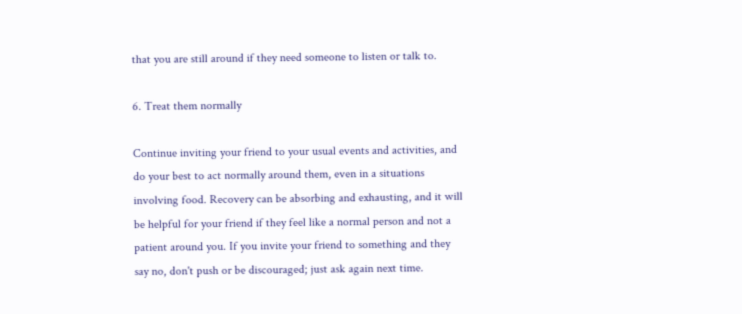that you are still around if they need someone to listen or talk to.

6. Treat them normally

Continue inviting your friend to your usual events and activities, and do your best to act normally around them, even in a situations involving food. Recovery can be absorbing and exhausting, and it will be helpful for your friend if they feel like a normal person and not a patient around you. If you invite your friend to something and they say no, don't push or be discouraged; just ask again next time.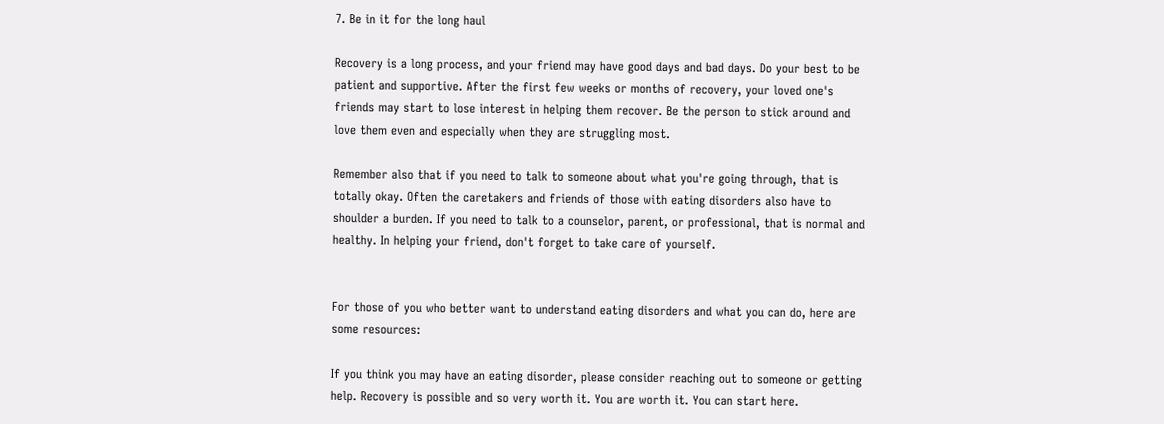7. Be in it for the long haul

Recovery is a long process, and your friend may have good days and bad days. Do your best to be patient and supportive. After the first few weeks or months of recovery, your loved one's friends may start to lose interest in helping them recover. Be the person to stick around and love them even and especially when they are struggling most.

Remember also that if you need to talk to someone about what you're going through, that is totally okay. Often the caretakers and friends of those with eating disorders also have to shoulder a burden. If you need to talk to a counselor, parent, or professional, that is normal and healthy. In helping your friend, don't forget to take care of yourself.


For those of you who better want to understand eating disorders and what you can do, here are some resources:

If you think you may have an eating disorder, please consider reaching out to someone or getting help. Recovery is possible and so very worth it. You are worth it. You can start here.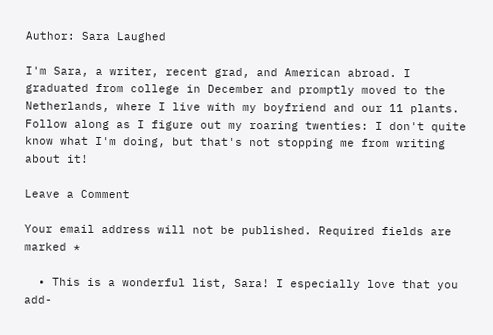Author: Sara Laughed

I'm Sara, a writer, recent grad, and American abroad. I graduated from college in December and promptly moved to the Netherlands, where I live with my boyfriend and our 11 plants. Follow along as I figure out my roaring twenties: I don't quite know what I'm doing, but that's not stopping me from writing about it!

Leave a Comment

Your email address will not be published. Required fields are marked *

  • This is a wonderful list, Sara! I especially love that you add-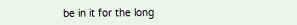be in it for the long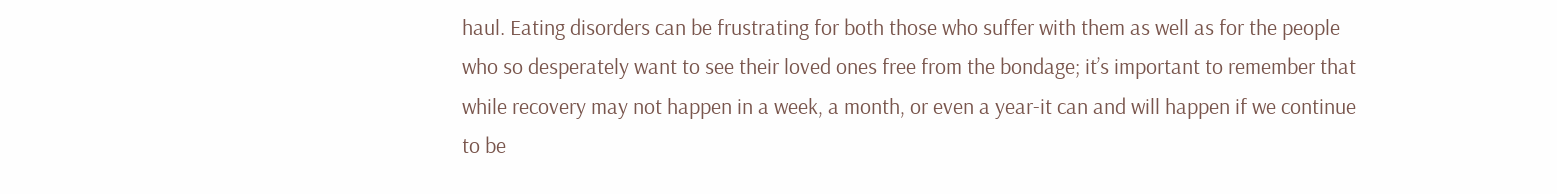haul. Eating disorders can be frustrating for both those who suffer with them as well as for the people who so desperately want to see their loved ones free from the bondage; it’s important to remember that while recovery may not happen in a week, a month, or even a year-it can and will happen if we continue to be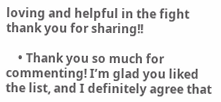loving and helpful in the fight  thank you for sharing!!

    • Thank you so much for commenting! I’m glad you liked the list, and I definitely agree that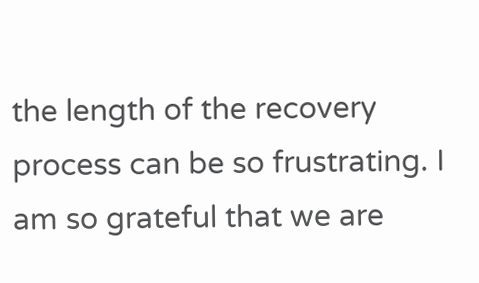the length of the recovery process can be so frustrating. I am so grateful that we are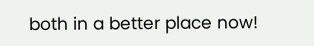both in a better place now!